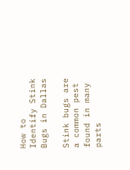How to Identify Stink Bugs in Dallas

Stink bugs are a common pest found in many parts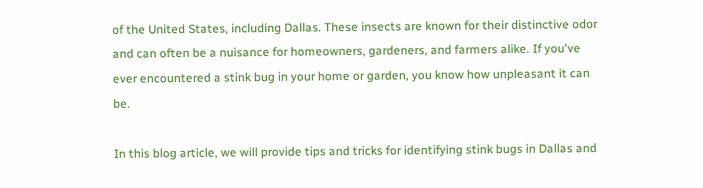of the United States, including Dallas. These insects are known for their distinctive odor and can often be a nuisance for homeowners, gardeners, and farmers alike. If you've ever encountered a stink bug in your home or garden, you know how unpleasant it can be.

In this blog article, we will provide tips and tricks for identifying stink bugs in Dallas and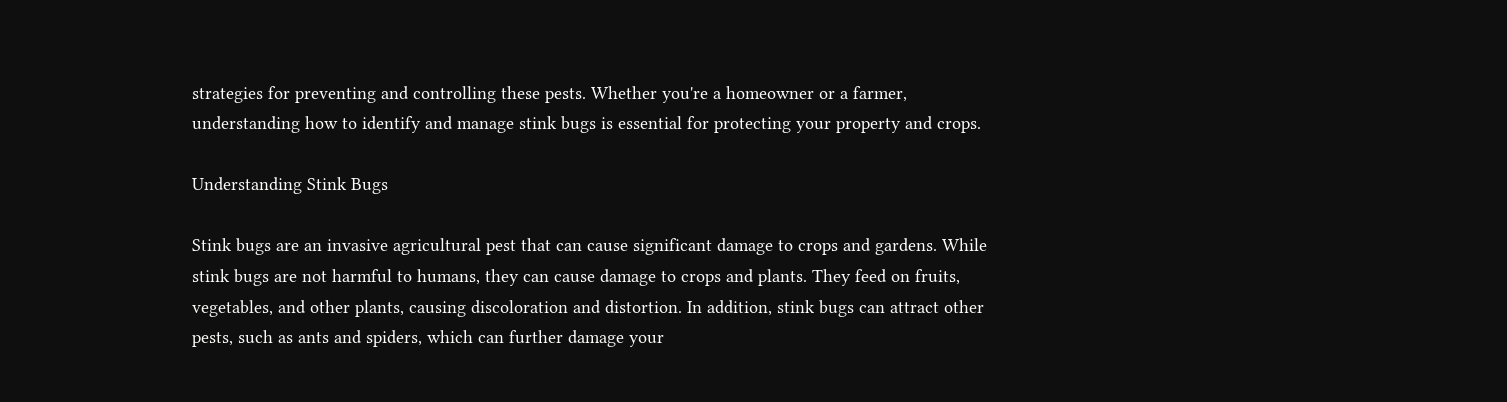strategies for preventing and controlling these pests. Whether you're a homeowner or a farmer, understanding how to identify and manage stink bugs is essential for protecting your property and crops.

Understanding Stink Bugs

Stink bugs are an invasive agricultural pest that can cause significant damage to crops and gardens. While stink bugs are not harmful to humans, they can cause damage to crops and plants. They feed on fruits, vegetables, and other plants, causing discoloration and distortion. In addition, stink bugs can attract other pests, such as ants and spiders, which can further damage your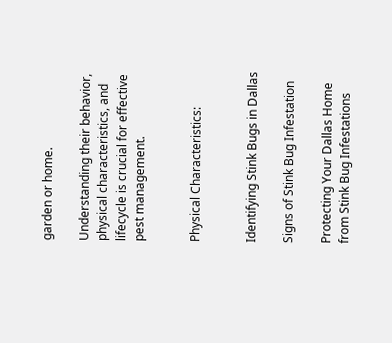garden or home.

Understanding their behavior, physical characteristics, and lifecycle is crucial for effective pest management.


Physical Characteristics:


Identifying Stink Bugs in Dallas

Signs of Stink Bug Infestation

Protecting Your Dallas Home from Stink Bug Infestations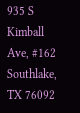935 S Kimball Ave, #162
Southlake, TX 76092